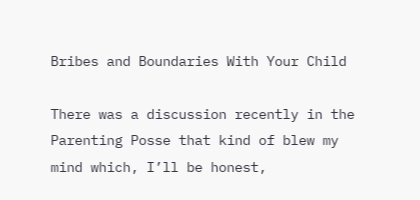Bribes and Boundaries With Your Child

There was a discussion recently in the Parenting Posse that kind of blew my mind which, I’ll be honest,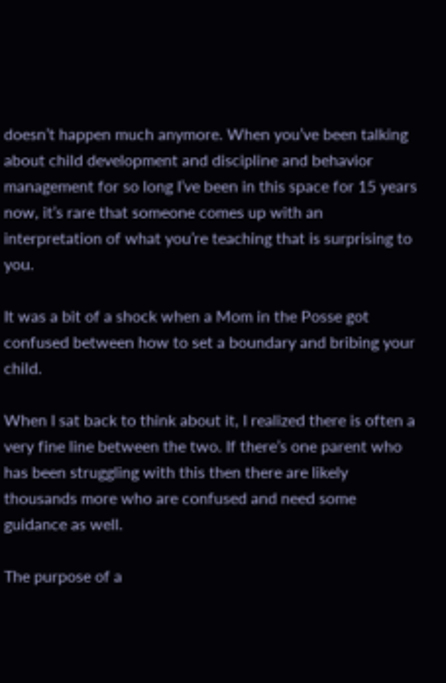doesn’t happen much anymore. When you’ve been talking about child development and discipline and behavior management for so long I’ve been in this space for 15 years now, it’s rare that someone comes up with an interpretation of what you’re teaching that is surprising to you.

It was a bit of a shock when a Mom in the Posse got confused between how to set a boundary and bribing your child.

When I sat back to think about it, I realized there is often a very fine line between the two. If there’s one parent who has been struggling with this then there are likely thousands more who are confused and need some guidance as well.

The purpose of a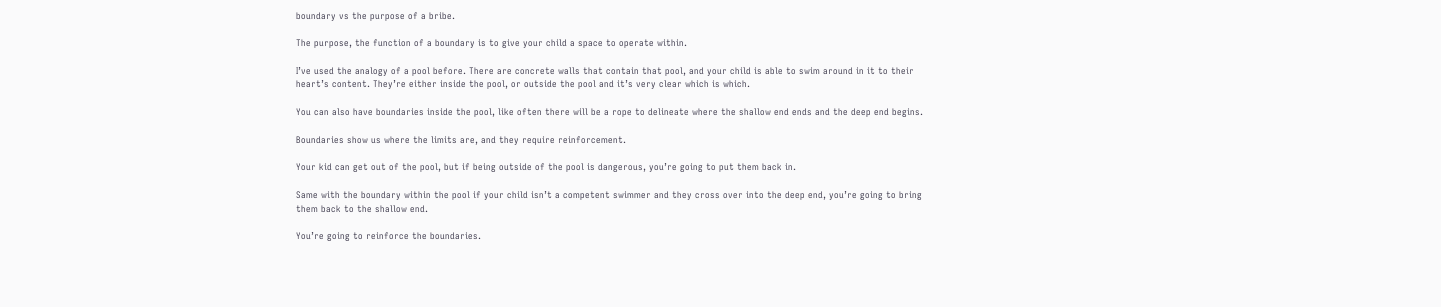boundary vs the purpose of a bribe.

The purpose, the function of a boundary is to give your child a space to operate within.

I’ve used the analogy of a pool before. There are concrete walls that contain that pool, and your child is able to swim around in it to their heart’s content. They’re either inside the pool, or outside the pool and it’s very clear which is which.

You can also have boundaries inside the pool, like often there will be a rope to delineate where the shallow end ends and the deep end begins.

Boundaries show us where the limits are, and they require reinforcement.

Your kid can get out of the pool, but if being outside of the pool is dangerous, you’re going to put them back in.

Same with the boundary within the pool if your child isn’t a competent swimmer and they cross over into the deep end, you’re going to bring them back to the shallow end.

You’re going to reinforce the boundaries.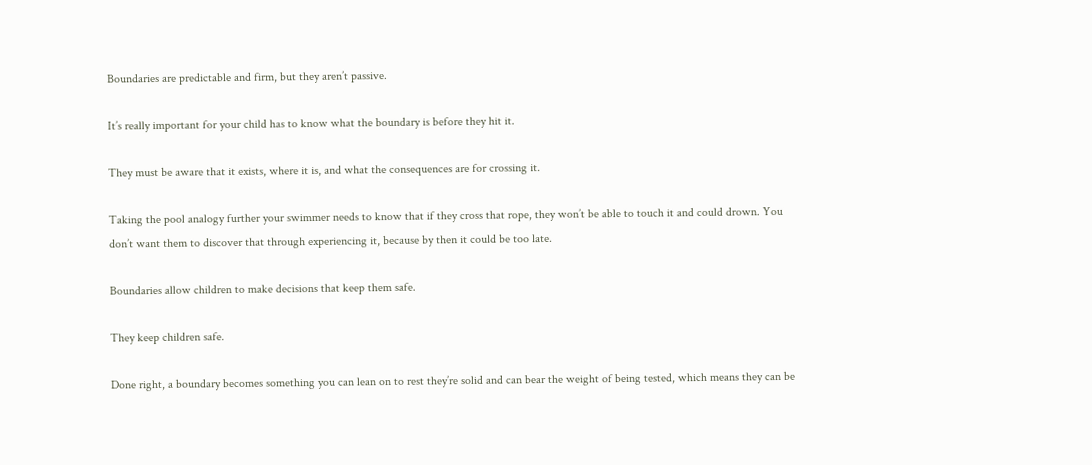Boundaries are predictable and firm, but they aren’t passive.

It’s really important for your child has to know what the boundary is before they hit it.

They must be aware that it exists, where it is, and what the consequences are for crossing it.

Taking the pool analogy further your swimmer needs to know that if they cross that rope, they won’t be able to touch it and could drown. You don’t want them to discover that through experiencing it, because by then it could be too late.

Boundaries allow children to make decisions that keep them safe.

They keep children safe.

Done right, a boundary becomes something you can lean on to rest they’re solid and can bear the weight of being tested, which means they can be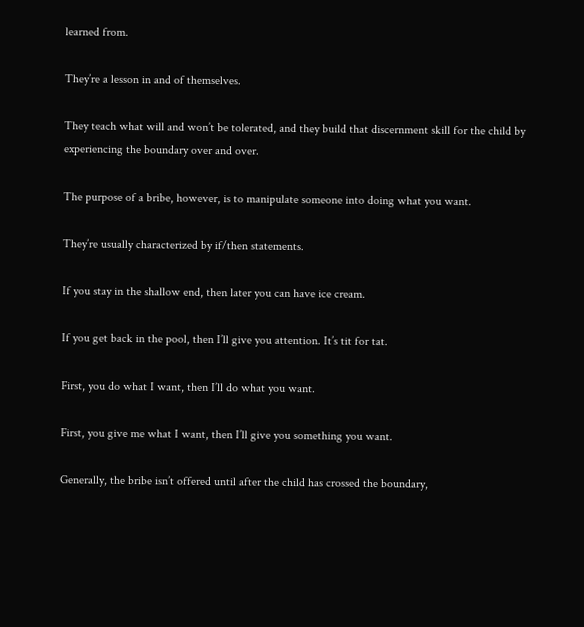learned from.

They’re a lesson in and of themselves.

They teach what will and won’t be tolerated, and they build that discernment skill for the child by experiencing the boundary over and over.

The purpose of a bribe, however, is to manipulate someone into doing what you want.

They’re usually characterized by if/then statements.

If you stay in the shallow end, then later you can have ice cream.

If you get back in the pool, then I’ll give you attention. It’s tit for tat.

First, you do what I want, then I’ll do what you want.

First, you give me what I want, then I’ll give you something you want.

Generally, the bribe isn’t offered until after the child has crossed the boundary,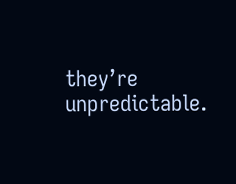they’re unpredictable.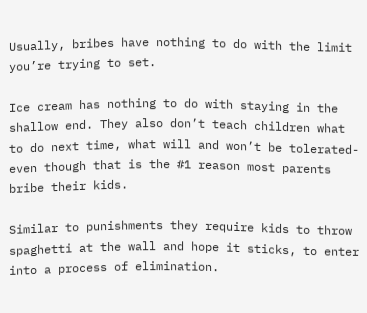Usually, bribes have nothing to do with the limit you’re trying to set.

Ice cream has nothing to do with staying in the shallow end. They also don’t teach children what to do next time, what will and won’t be tolerated- even though that is the #1 reason most parents bribe their kids.

Similar to punishments they require kids to throw spaghetti at the wall and hope it sticks, to enter into a process of elimination.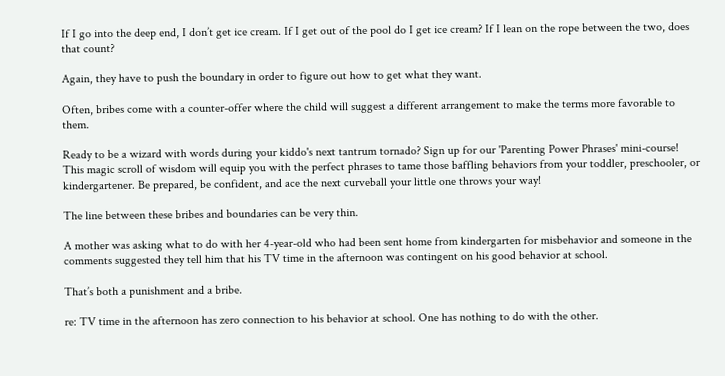If I go into the deep end, I don’t get ice cream. If I get out of the pool do I get ice cream? If I lean on the rope between the two, does that count?

Again, they have to push the boundary in order to figure out how to get what they want.

Often, bribes come with a counter-offer where the child will suggest a different arrangement to make the terms more favorable to them.

Ready to be a wizard with words during your kiddo's next tantrum tornado? Sign up for our 'Parenting Power Phrases' mini-course! This magic scroll of wisdom will equip you with the perfect phrases to tame those baffling behaviors from your toddler, preschooler, or kindergartener. Be prepared, be confident, and ace the next curveball your little one throws your way!

The line between these bribes and boundaries can be very thin.

A mother was asking what to do with her 4-year-old who had been sent home from kindergarten for misbehavior and someone in the comments suggested they tell him that his TV time in the afternoon was contingent on his good behavior at school.

That’s both a punishment and a bribe.

re: TV time in the afternoon has zero connection to his behavior at school. One has nothing to do with the other.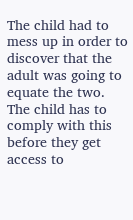The child had to mess up in order to discover that the adult was going to equate the two. The child has to comply with this before they get access to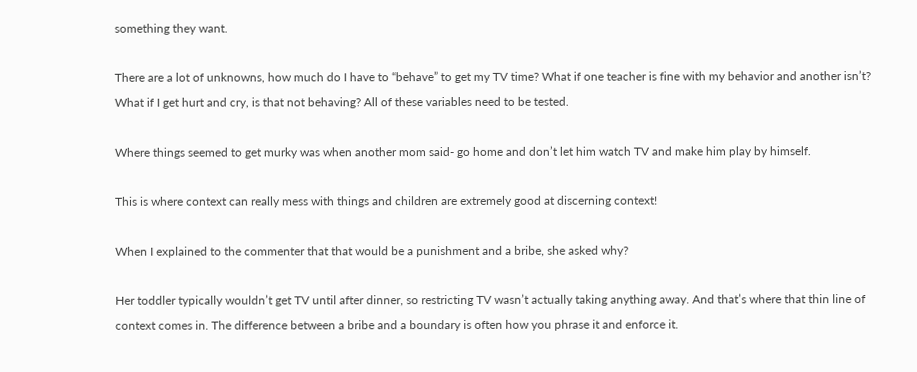something they want.

There are a lot of unknowns, how much do I have to “behave” to get my TV time? What if one teacher is fine with my behavior and another isn’t? What if I get hurt and cry, is that not behaving? All of these variables need to be tested.

Where things seemed to get murky was when another mom said- go home and don’t let him watch TV and make him play by himself.

This is where context can really mess with things and children are extremely good at discerning context!

When I explained to the commenter that that would be a punishment and a bribe, she asked why?

Her toddler typically wouldn’t get TV until after dinner, so restricting TV wasn’t actually taking anything away. And that’s where that thin line of context comes in. The difference between a bribe and a boundary is often how you phrase it and enforce it.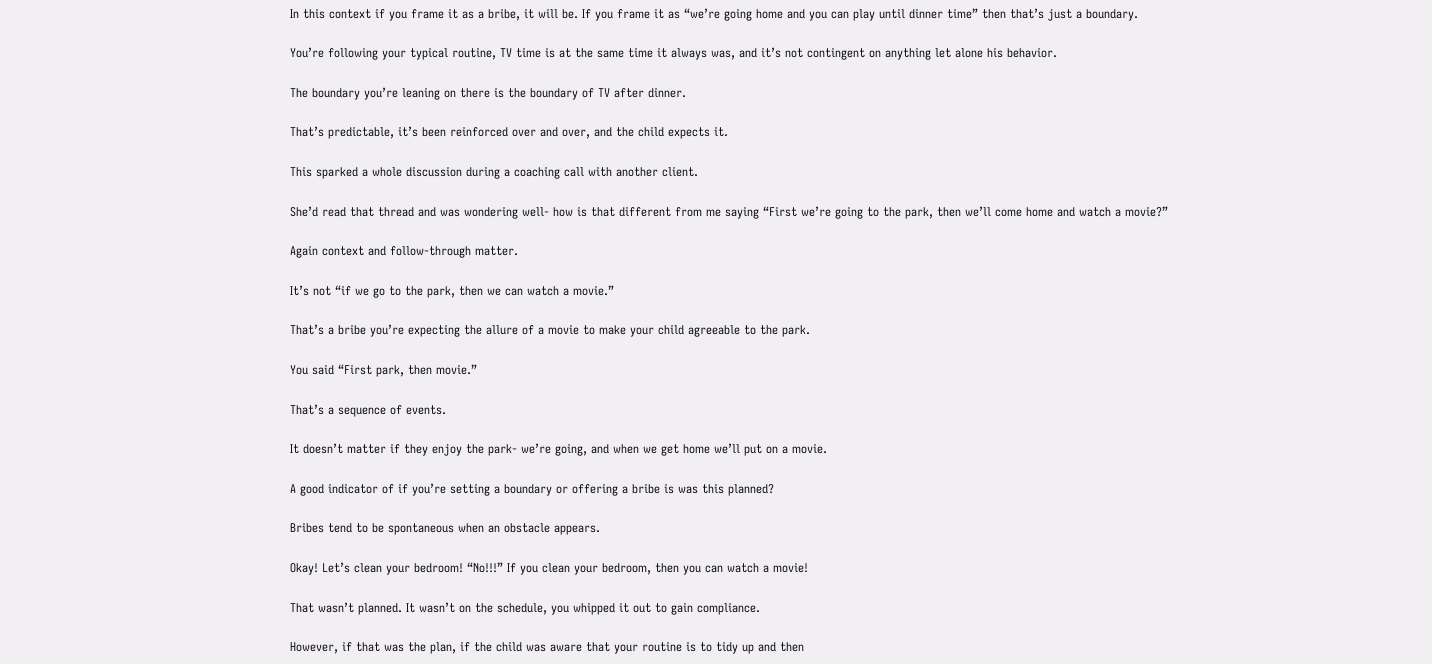In this context if you frame it as a bribe, it will be. If you frame it as “we’re going home and you can play until dinner time” then that’s just a boundary.

You’re following your typical routine, TV time is at the same time it always was, and it’s not contingent on anything let alone his behavior.

The boundary you’re leaning on there is the boundary of TV after dinner.

That’s predictable, it’s been reinforced over and over, and the child expects it.

This sparked a whole discussion during a coaching call with another client.

She’d read that thread and was wondering well- how is that different from me saying “First we’re going to the park, then we’ll come home and watch a movie?”

Again context and follow-through matter.

It’s not “if we go to the park, then we can watch a movie.”

That’s a bribe you’re expecting the allure of a movie to make your child agreeable to the park.

You said “First park, then movie.”

That’s a sequence of events.

It doesn’t matter if they enjoy the park- we’re going, and when we get home we’ll put on a movie.

A good indicator of if you’re setting a boundary or offering a bribe is was this planned?

Bribes tend to be spontaneous when an obstacle appears.

Okay! Let’s clean your bedroom! “No!!!” If you clean your bedroom, then you can watch a movie!

That wasn’t planned. It wasn’t on the schedule, you whipped it out to gain compliance.

However, if that was the plan, if the child was aware that your routine is to tidy up and then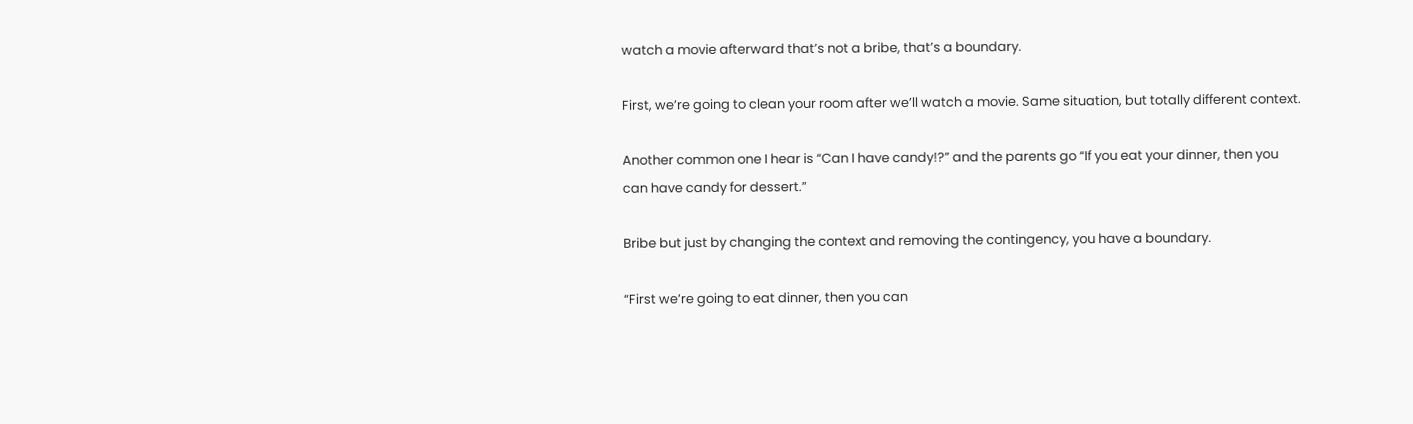watch a movie afterward that’s not a bribe, that’s a boundary.

First, we’re going to clean your room after we’ll watch a movie. Same situation, but totally different context.

Another common one I hear is “Can I have candy!?” and the parents go “If you eat your dinner, then you can have candy for dessert.”

Bribe but just by changing the context and removing the contingency, you have a boundary.

“First we’re going to eat dinner, then you can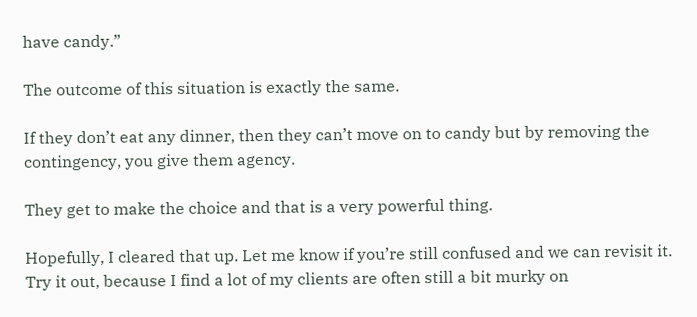have candy.”

The outcome of this situation is exactly the same.

If they don’t eat any dinner, then they can’t move on to candy but by removing the contingency, you give them agency.

They get to make the choice and that is a very powerful thing.

Hopefully, I cleared that up. Let me know if you’re still confused and we can revisit it. Try it out, because I find a lot of my clients are often still a bit murky on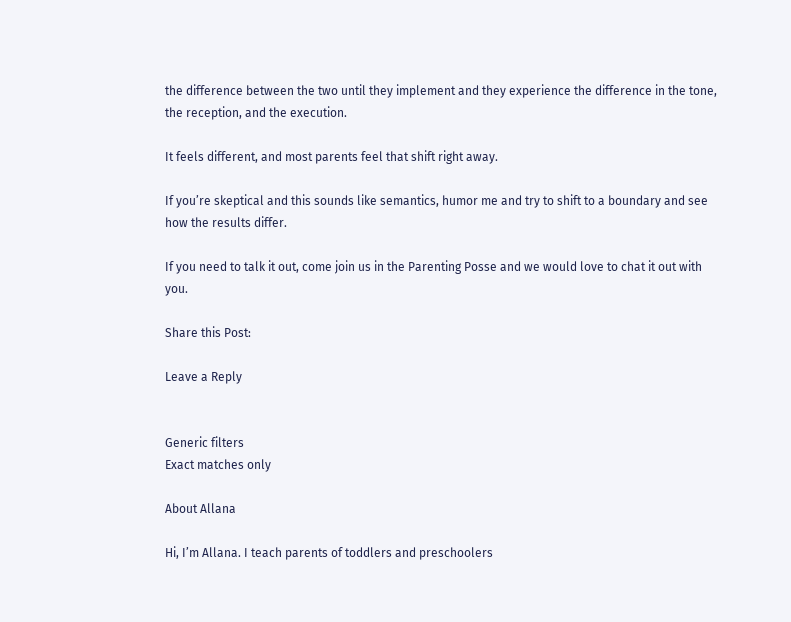the difference between the two until they implement and they experience the difference in the tone, the reception, and the execution.

It feels different, and most parents feel that shift right away.

If you’re skeptical and this sounds like semantics, humor me and try to shift to a boundary and see how the results differ.

If you need to talk it out, come join us in the Parenting Posse and we would love to chat it out with you.

Share this Post:

Leave a Reply


Generic filters
Exact matches only

About Allana

Hi, I’m Allana. I teach parents of toddlers and preschoolers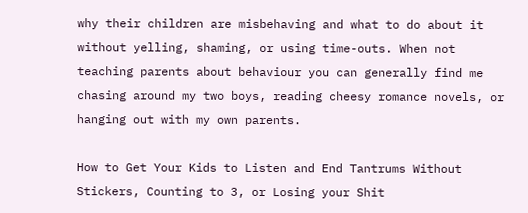why their children are misbehaving and what to do about it without yelling, shaming, or using time-outs. When not teaching parents about behaviour you can generally find me chasing around my two boys, reading cheesy romance novels, or hanging out with my own parents.

How to Get Your Kids to Listen and End Tantrums Without Stickers, Counting to 3, or Losing your Shit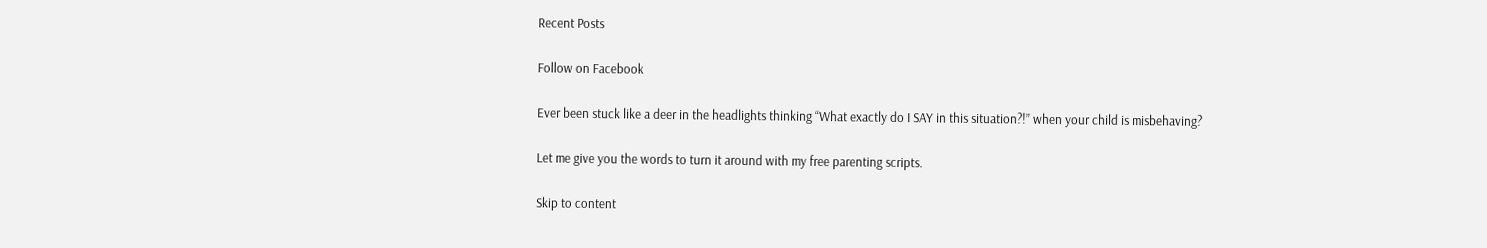Recent Posts

Follow on Facebook

Ever been stuck like a deer in the headlights thinking “What exactly do I SAY in this situation?!” when your child is misbehaving?

Let me give you the words to turn it around with my free parenting scripts.

Skip to content